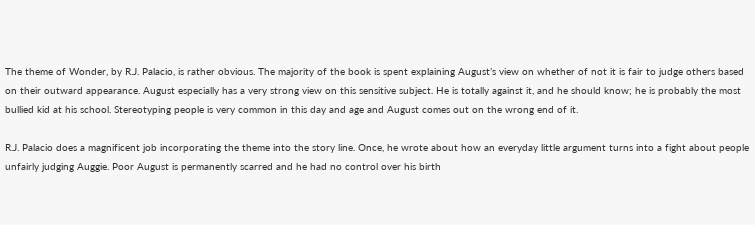The theme of Wonder, by R.J. Palacio, is rather obvious. The majority of the book is spent explaining August’s view on whether of not it is fair to judge others based on their outward appearance. August especially has a very strong view on this sensitive subject. He is totally against it, and he should know; he is probably the most bullied kid at his school. Stereotyping people is very common in this day and age and August comes out on the wrong end of it.

R.J. Palacio does a magnificent job incorporating the theme into the story line. Once, he wrote about how an everyday little argument turns into a fight about people unfairly judging Auggie. Poor August is permanently scarred and he had no control over his birth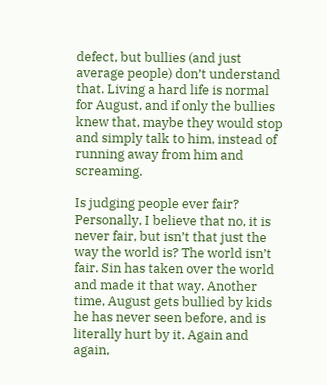defect, but bullies (and just average people) don’t understand that. Living a hard life is normal for August, and if only the bullies knew that, maybe they would stop and simply talk to him, instead of running away from him and screaming.

Is judging people ever fair? Personally, I believe that no, it is never fair, but isn’t that just the way the world is? The world isn’t fair. Sin has taken over the world and made it that way. Another time, August gets bullied by kids he has never seen before, and is literally hurt by it. Again and again,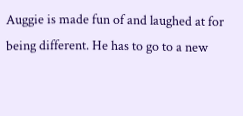Auggie is made fun of and laughed at for being different. He has to go to a new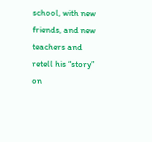school, with new friends, and new teachers and retell his “story” on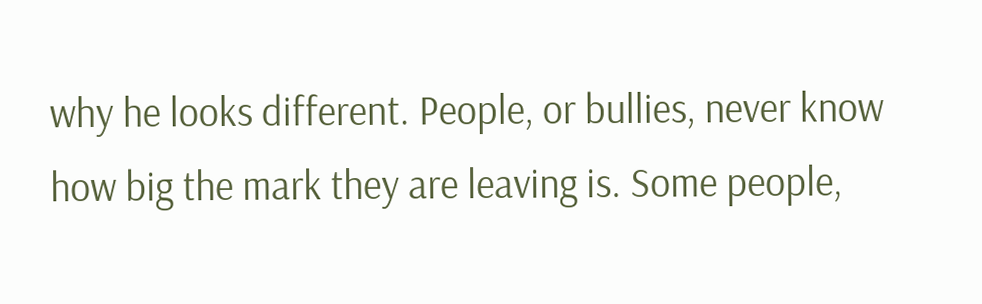why he looks different. People, or bullies, never know how big the mark they are leaving is. Some people,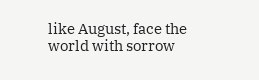like August, face the world with sorrow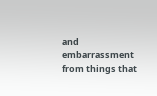and embarrassment from things that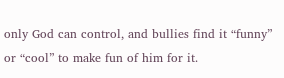only God can control, and bullies find it “funny” or “cool” to make fun of him for it.